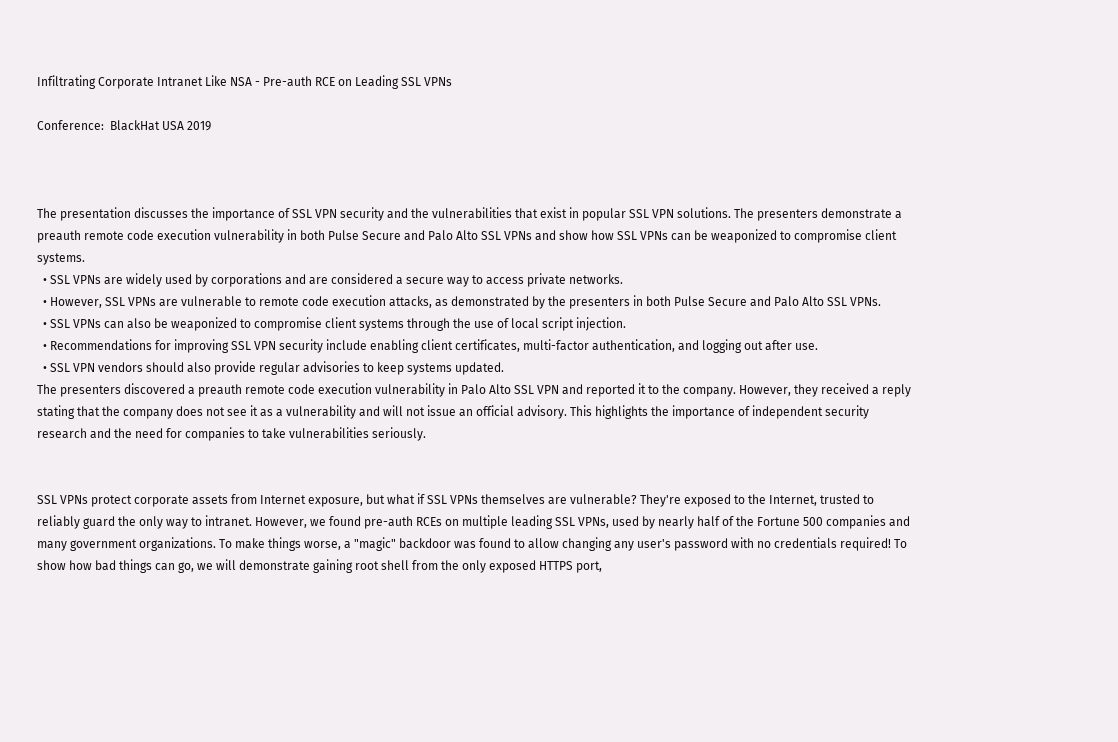Infiltrating Corporate Intranet Like NSA - Pre-auth RCE on Leading SSL VPNs

Conference:  BlackHat USA 2019



The presentation discusses the importance of SSL VPN security and the vulnerabilities that exist in popular SSL VPN solutions. The presenters demonstrate a preauth remote code execution vulnerability in both Pulse Secure and Palo Alto SSL VPNs and show how SSL VPNs can be weaponized to compromise client systems.
  • SSL VPNs are widely used by corporations and are considered a secure way to access private networks.
  • However, SSL VPNs are vulnerable to remote code execution attacks, as demonstrated by the presenters in both Pulse Secure and Palo Alto SSL VPNs.
  • SSL VPNs can also be weaponized to compromise client systems through the use of local script injection.
  • Recommendations for improving SSL VPN security include enabling client certificates, multi-factor authentication, and logging out after use.
  • SSL VPN vendors should also provide regular advisories to keep systems updated.
The presenters discovered a preauth remote code execution vulnerability in Palo Alto SSL VPN and reported it to the company. However, they received a reply stating that the company does not see it as a vulnerability and will not issue an official advisory. This highlights the importance of independent security research and the need for companies to take vulnerabilities seriously.


SSL VPNs protect corporate assets from Internet exposure, but what if SSL VPNs themselves are vulnerable? They're exposed to the Internet, trusted to reliably guard the only way to intranet. However, we found pre-auth RCEs on multiple leading SSL VPNs, used by nearly half of the Fortune 500 companies and many government organizations. To make things worse, a "magic" backdoor was found to allow changing any user's password with no credentials required! To show how bad things can go, we will demonstrate gaining root shell from the only exposed HTTPS port,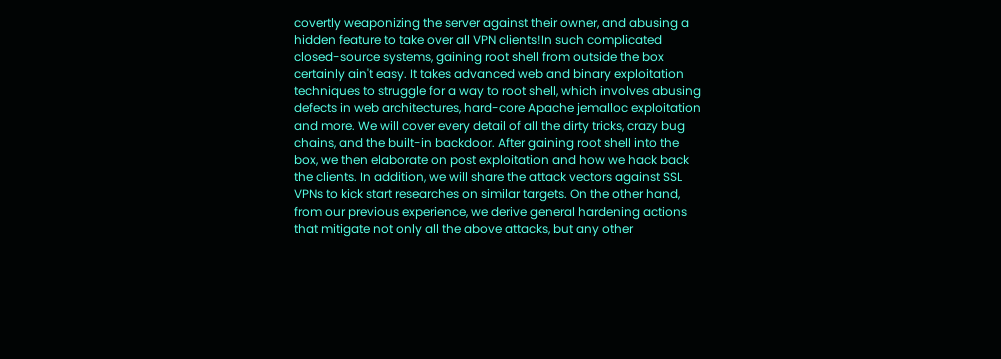covertly weaponizing the server against their owner, and abusing a hidden feature to take over all VPN clients!In such complicated closed-source systems, gaining root shell from outside the box certainly ain't easy. It takes advanced web and binary exploitation techniques to struggle for a way to root shell, which involves abusing defects in web architectures, hard-core Apache jemalloc exploitation and more. We will cover every detail of all the dirty tricks, crazy bug chains, and the built-in backdoor. After gaining root shell into the box, we then elaborate on post exploitation and how we hack back the clients. In addition, we will share the attack vectors against SSL VPNs to kick start researches on similar targets. On the other hand, from our previous experience, we derive general hardening actions that mitigate not only all the above attacks, but any other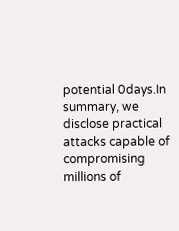potential 0days.In summary, we disclose practical attacks capable of compromising millions of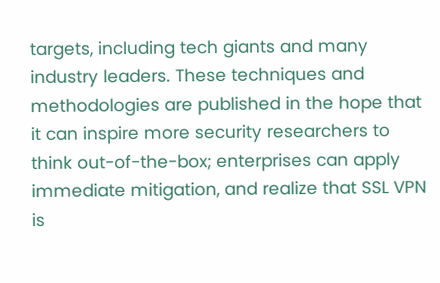targets, including tech giants and many industry leaders. These techniques and methodologies are published in the hope that it can inspire more security researchers to think out-of-the-box; enterprises can apply immediate mitigation, and realize that SSL VPN is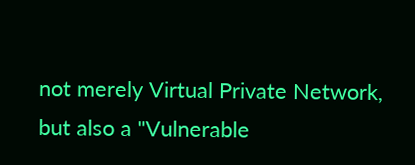not merely Virtual Private Network, but also a "Vulnerable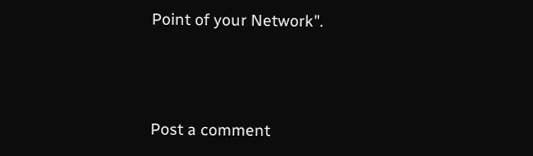Point of your Network".



Post a comment